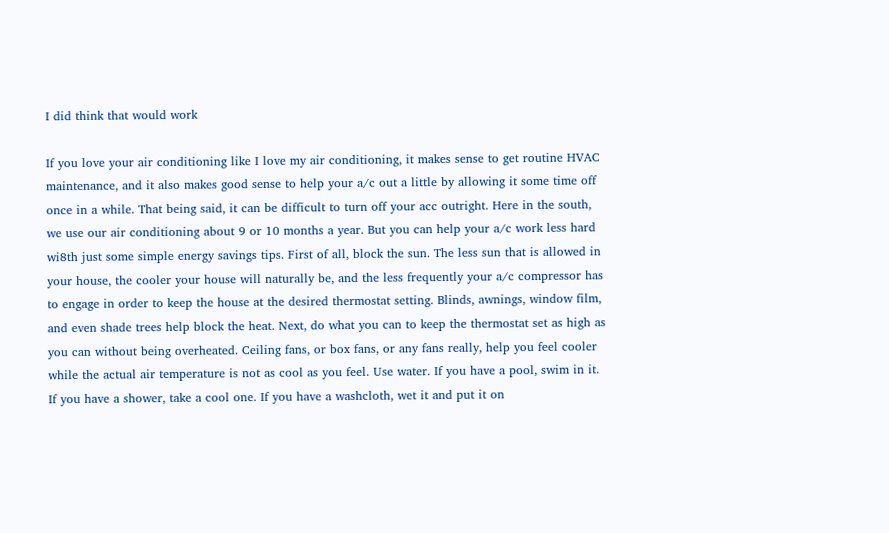I did think that would work

If you love your air conditioning like I love my air conditioning, it makes sense to get routine HVAC maintenance, and it also makes good sense to help your a/c out a little by allowing it some time off once in a while. That being said, it can be difficult to turn off your acc outright. Here in the south,  we use our air conditioning about 9 or 10 months a year. But you can help your a/c work less hard wi8th just some simple energy savings tips. First of all, block the sun. The less sun that is allowed in your house, the cooler your house will naturally be, and the less frequently your a/c compressor has to engage in order to keep the house at the desired thermostat setting. Blinds, awnings, window film, and even shade trees help block the heat. Next, do what you can to keep the thermostat set as high as you can without being overheated. Ceiling fans, or box fans, or any fans really, help you feel cooler while the actual air temperature is not as cool as you feel. Use water. If you have a pool, swim in it. If you have a shower, take a cool one. If you have a washcloth, wet it and put it on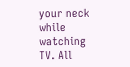your neck while watching TV. All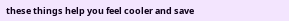these things help you feel cooler and save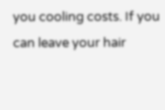you cooling costs. If you can leave your hair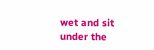wet and sit under the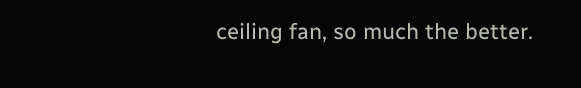ceiling fan, so much the better.